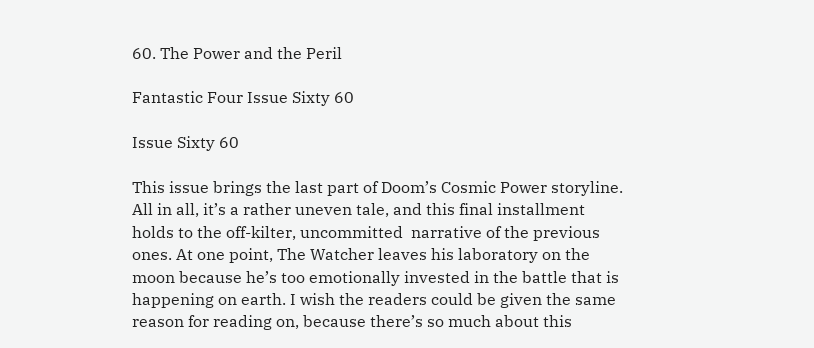60. The Power and the Peril

Fantastic Four Issue Sixty 60

Issue Sixty 60

This issue brings the last part of Doom’s Cosmic Power storyline. All in all, it’s a rather uneven tale, and this final installment holds to the off-kilter, uncommitted  narrative of the previous ones. At one point, The Watcher leaves his laboratory on the moon because he’s too emotionally invested in the battle that is happening on earth. I wish the readers could be given the same reason for reading on, because there’s so much about this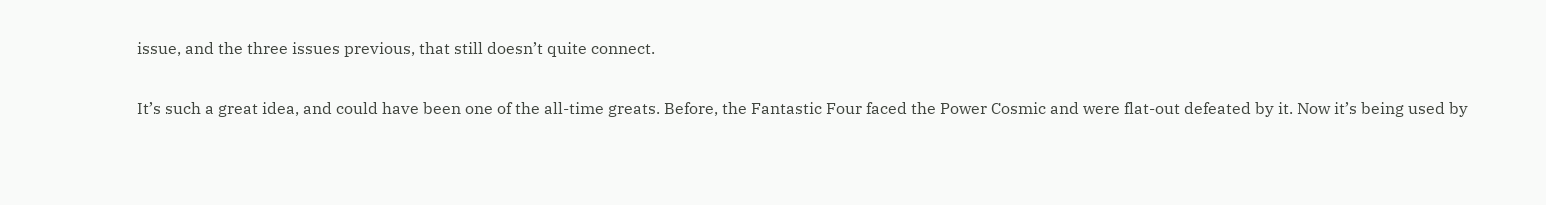issue, and the three issues previous, that still doesn’t quite connect.

It’s such a great idea, and could have been one of the all-time greats. Before, the Fantastic Four faced the Power Cosmic and were flat-out defeated by it. Now it’s being used by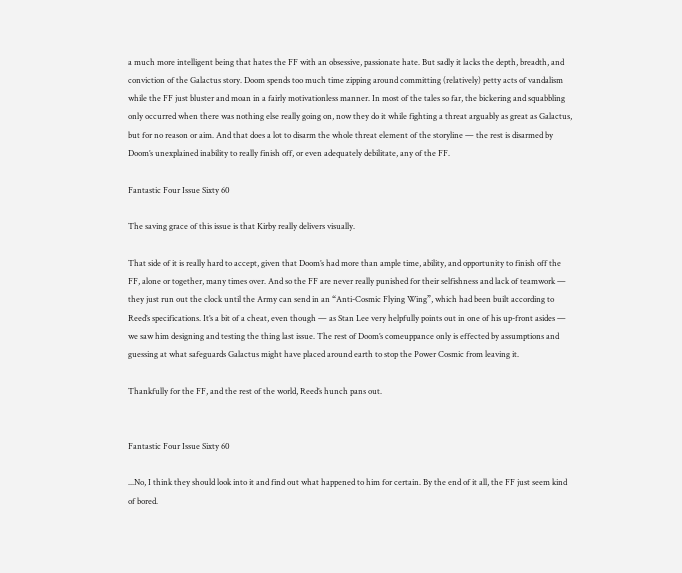a much more intelligent being that hates the FF with an obsessive, passionate hate. But sadly it lacks the depth, breadth, and conviction of the Galactus story. Doom spends too much time zipping around committing (relatively) petty acts of vandalism while the FF just bluster and moan in a fairly motivationless manner. In most of the tales so far, the bickering and squabbling only occurred when there was nothing else really going on, now they do it while fighting a threat arguably as great as Galactus, but for no reason or aim. And that does a lot to disarm the whole threat element of the storyline — the rest is disarmed by Doom’s unexplained inability to really finish off, or even adequately debilitate, any of the FF.

Fantastic Four Issue Sixty 60

The saving grace of this issue is that Kirby really delivers visually.

That side of it is really hard to accept, given that Doom’s had more than ample time, ability, and opportunity to finish off the FF, alone or together, many times over. And so the FF are never really punished for their selfishness and lack of teamwork — they just run out the clock until the Army can send in an “Anti-Cosmic Flying Wing”, which had been built according to Reed’s specifications. It’s a bit of a cheat, even though — as Stan Lee very helpfully points out in one of his up-front asides — we saw him designing and testing the thing last issue. The rest of Doom’s comeuppance only is effected by assumptions and guessing at what safeguards Galactus might have placed around earth to stop the Power Cosmic from leaving it.

Thankfully for the FF, and the rest of the world, Reed’s hunch pans out.


Fantastic Four Issue Sixty 60

...No, I think they should look into it and find out what happened to him for certain. By the end of it all, the FF just seem kind of bored.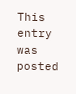This entry was posted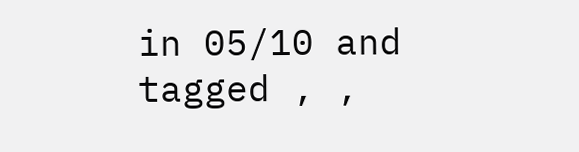in 05/10 and tagged , ,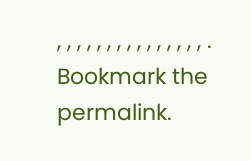, , , , , , , , , , , , , , , . Bookmark the permalink.